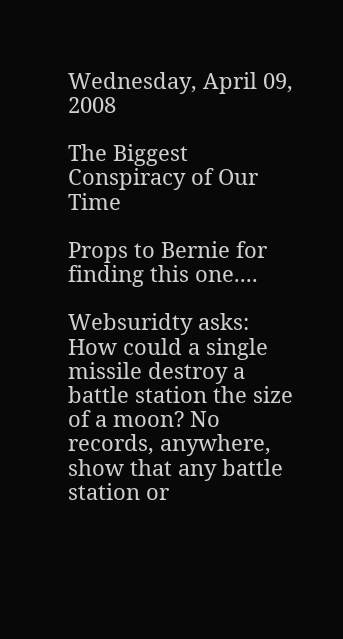Wednesday, April 09, 2008

The Biggest Conspiracy of Our Time

Props to Bernie for finding this one....

Websuridty asks:
How could a single missile destroy a battle station the size of a moon? No records, anywhere, show that any battle station or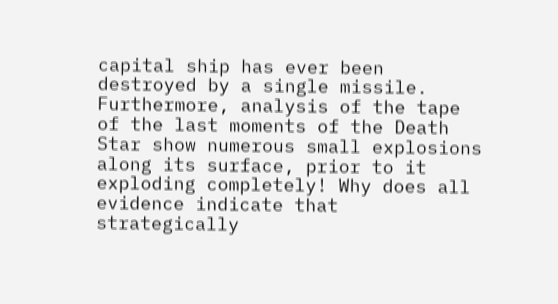capital ship has ever been destroyed by a single missile. Furthermore, analysis of the tape of the last moments of the Death Star show numerous small explosions along its surface, prior to it exploding completely! Why does all evidence indicate that strategically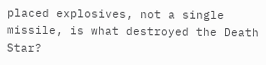placed explosives, not a single missile, is what destroyed the Death Star?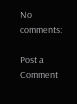No comments:

Post a Comment